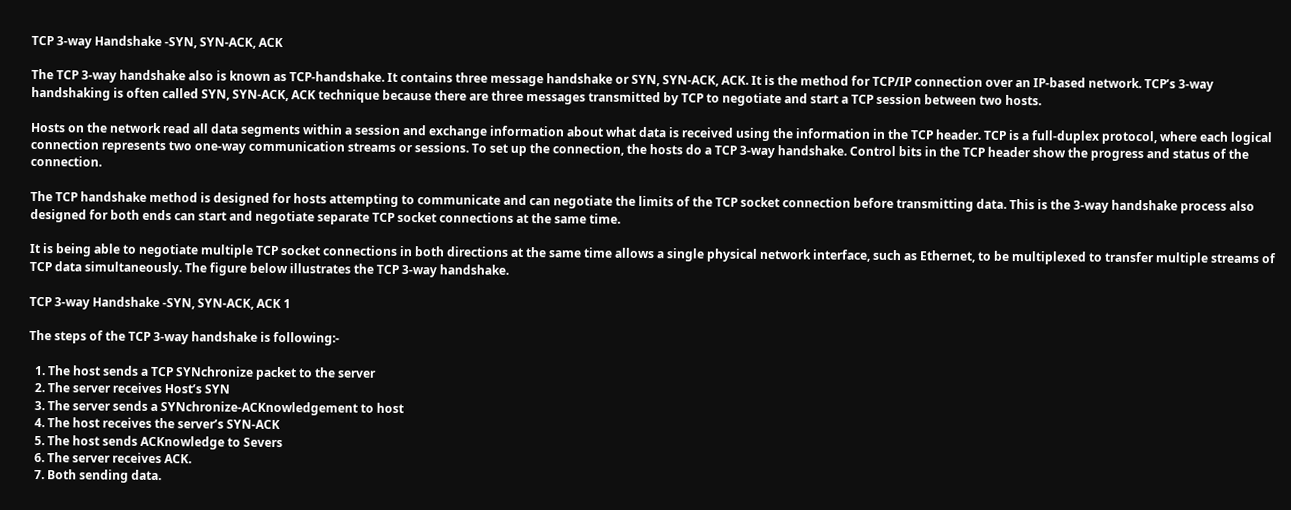TCP 3-way Handshake -SYN, SYN-ACK, ACK

The TCP 3-way handshake also is known as TCP-handshake. It contains three message handshake or SYN, SYN-ACK, ACK. It is the method for TCP/IP connection over an IP-based network. TCP’s 3-way handshaking is often called SYN, SYN-ACK, ACK technique because there are three messages transmitted by TCP to negotiate and start a TCP session between two hosts.

Hosts on the network read all data segments within a session and exchange information about what data is received using the information in the TCP header. TCP is a full-duplex protocol, where each logical connection represents two one-way communication streams or sessions. To set up the connection, the hosts do a TCP 3-way handshake. Control bits in the TCP header show the progress and status of the connection.

The TCP handshake method is designed for hosts attempting to communicate and can negotiate the limits of the TCP socket connection before transmitting data. This is the 3-way handshake process also designed for both ends can start and negotiate separate TCP socket connections at the same time.

It is being able to negotiate multiple TCP socket connections in both directions at the same time allows a single physical network interface, such as Ethernet, to be multiplexed to transfer multiple streams of TCP data simultaneously. The figure below illustrates the TCP 3-way handshake.

TCP 3-way Handshake -SYN, SYN-ACK, ACK 1

The steps of the TCP 3-way handshake is following:-

  1. The host sends a TCP SYNchronize packet to the server
  2. The server receives Host’s SYN
  3. The server sends a SYNchronize-ACKnowledgement to host
  4. The host receives the server’s SYN-ACK
  5. The host sends ACKnowledge to Severs
  6. The server receives ACK.
  7. Both sending data.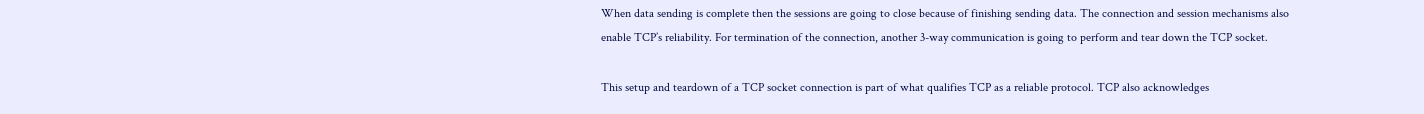When data sending is complete then the sessions are going to close because of finishing sending data. The connection and session mechanisms also enable TCP’s reliability. For termination of the connection, another 3-way communication is going to perform and tear down the TCP socket.

This setup and teardown of a TCP socket connection is part of what qualifies TCP as a reliable protocol. TCP also acknowledges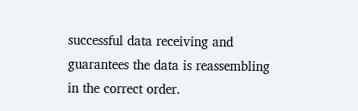successful data receiving and guarantees the data is reassembling in the correct order.